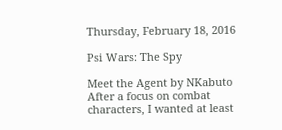Thursday, February 18, 2016

Psi Wars: The Spy

Meet the Agent by NKabuto
After a focus on combat characters, I wanted at least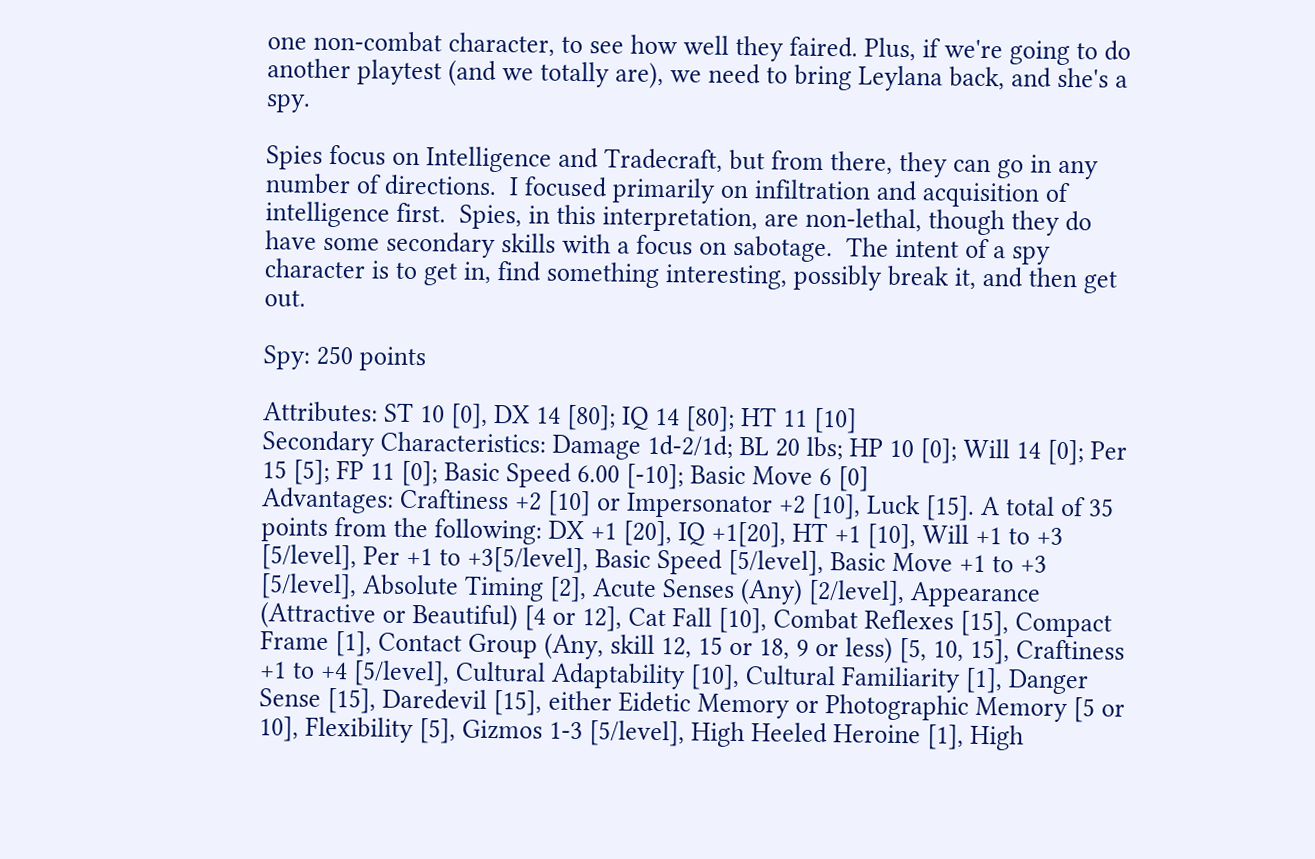one non-combat character, to see how well they faired. Plus, if we're going to do another playtest (and we totally are), we need to bring Leylana back, and she's a spy.

Spies focus on Intelligence and Tradecraft, but from there, they can go in any number of directions.  I focused primarily on infiltration and acquisition of intelligence first.  Spies, in this interpretation, are non-lethal, though they do have some secondary skills with a focus on sabotage.  The intent of a spy character is to get in, find something interesting, possibly break it, and then get out.

Spy: 250 points

Attributes: ST 10 [0], DX 14 [80]; IQ 14 [80]; HT 11 [10]
Secondary Characteristics: Damage 1d-2/1d; BL 20 lbs; HP 10 [0]; Will 14 [0]; Per 15 [5]; FP 11 [0]; Basic Speed 6.00 [-10]; Basic Move 6 [0]
Advantages: Craftiness +2 [10] or Impersonator +2 [10], Luck [15]. A total of 35 points from the following: DX +1 [20], IQ +1[20], HT +1 [10], Will +1 to +3 [5/level], Per +1 to +3[5/level], Basic Speed [5/level], Basic Move +1 to +3 [5/level], Absolute Timing [2], Acute Senses (Any) [2/level], Appearance (Attractive or Beautiful) [4 or 12], Cat Fall [10], Combat Reflexes [15], Compact Frame [1], Contact Group (Any, skill 12, 15 or 18, 9 or less) [5, 10, 15], Craftiness +1 to +4 [5/level], Cultural Adaptability [10], Cultural Familiarity [1], Danger Sense [15], Daredevil [15], either Eidetic Memory or Photographic Memory [5 or 10], Flexibility [5], Gizmos 1-3 [5/level], High Heeled Heroine [1], High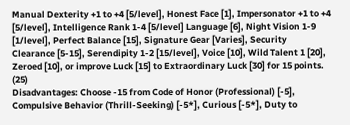Manual Dexterity +1 to +4 [5/level], Honest Face [1], Impersonator +1 to +4 [5/level], Intelligence Rank 1-4 [5/level] Language [6], Night Vision 1-9 [1/level], Perfect Balance [15], Signature Gear [Varies], Security Clearance [5-15], Serendipity 1-2 [15/level], Voice [10], Wild Talent 1 [20], Zeroed [10], or improve Luck [15] to Extraordinary Luck [30] for 15 points. (25)
Disadvantages: Choose -15 from Code of Honor (Professional) [-5], Compulsive Behavior (Thrill-Seeking) [-5*], Curious [-5*], Duty to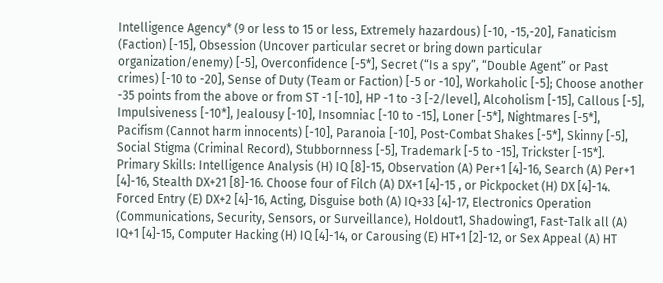Intelligence Agency* (9 or less to 15 or less, Extremely hazardous) [-10, -15,-20], Fanaticism (Faction) [-15], Obsession (Uncover particular secret or bring down particular organization/enemy) [-5], Overconfidence [-5*], Secret (“Is a spy”, “Double Agent” or Past crimes) [-10 to -20], Sense of Duty (Team or Faction) [-5 or -10], Workaholic [-5]; Choose another -35 points from the above or from ST -1 [-10], HP -1 to -3 [-2/level], Alcoholism [-15], Callous [-5], Impulsiveness [-10*], Jealousy [-10], Insomniac [-10 to -15], Loner [-5*], Nightmares [-5*], Pacifism (Cannot harm innocents) [-10], Paranoia [-10], Post-Combat Shakes [-5*], Skinny [-5], Social Stigma (Criminal Record), Stubbornness [-5], Trademark [-5 to -15], Trickster [-15*].
Primary Skills: Intelligence Analysis (H) IQ [8]-15, Observation (A) Per+1 [4]-16, Search (A) Per+1 [4]-16, Stealth DX+21 [8]-16. Choose four of Filch (A) DX+1 [4]-15 , or Pickpocket (H) DX [4]-14. Forced Entry (E) DX+2 [4]-16, Acting, Disguise both (A) IQ+33 [4]-17, Electronics Operation (Communications, Security, Sensors, or Surveillance), Holdout1, Shadowing1, Fast-Talk all (A) IQ+1 [4]-15, Computer Hacking (H) IQ [4]-14, or Carousing (E) HT+1 [2]-12, or Sex Appeal (A) HT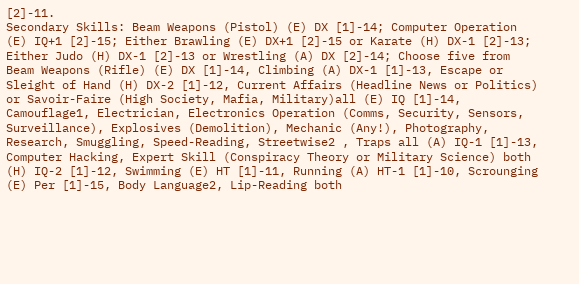[2]-11.
Secondary Skills: Beam Weapons (Pistol) (E) DX [1]-14; Computer Operation (E) IQ+1 [2]-15; Either Brawling (E) DX+1 [2]-15 or Karate (H) DX-1 [2]-13; Either Judo (H) DX-1 [2]-13 or Wrestling (A) DX [2]-14; Choose five from Beam Weapons (Rifle) (E) DX [1]-14, Climbing (A) DX-1 [1]-13, Escape or Sleight of Hand (H) DX-2 [1]-12, Current Affairs (Headline News or Politics) or Savoir-Faire (High Society, Mafia, Military)all (E) IQ [1]-14, Camouflage1, Electrician, Electronics Operation (Comms, Security, Sensors, Surveillance), Explosives (Demolition), Mechanic (Any!), Photography, Research, Smuggling, Speed-Reading, Streetwise2 , Traps all (A) IQ-1 [1]-13, Computer Hacking, Expert Skill (Conspiracy Theory or Military Science) both (H) IQ-2 [1]-12, Swimming (E) HT [1]-11, Running (A) HT-1 [1]-10, Scrounging (E) Per [1]-15, Body Language2, Lip-Reading both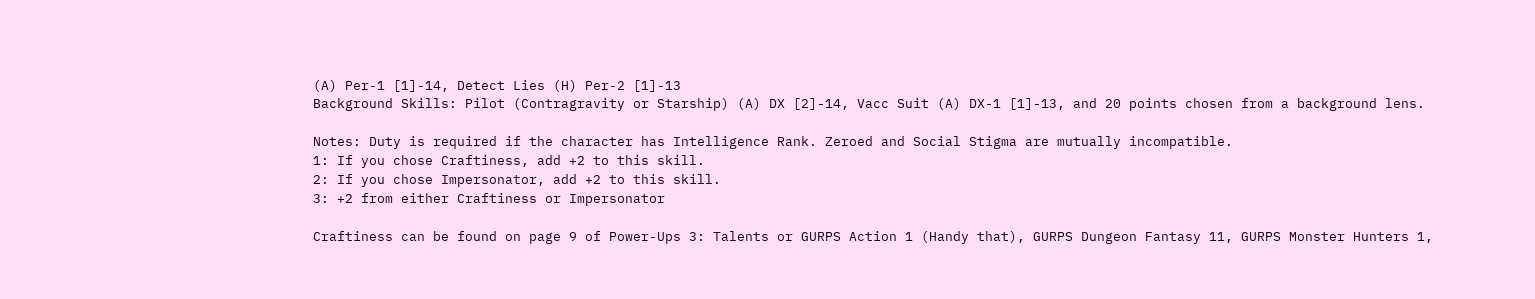(A) Per-1 [1]-14, Detect Lies (H) Per-2 [1]-13
Background Skills: Pilot (Contragravity or Starship) (A) DX [2]-14, Vacc Suit (A) DX-1 [1]-13, and 20 points chosen from a background lens.

Notes: Duty is required if the character has Intelligence Rank. Zeroed and Social Stigma are mutually incompatible.
1: If you chose Craftiness, add +2 to this skill.
2: If you chose Impersonator, add +2 to this skill.
3: +2 from either Craftiness or Impersonator

Craftiness can be found on page 9 of Power-Ups 3: Talents or GURPS Action 1 (Handy that), GURPS Dungeon Fantasy 11, GURPS Monster Hunters 1,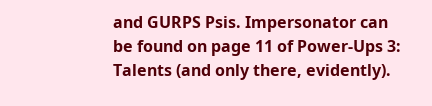and GURPS Psis. Impersonator can be found on page 11 of Power-Ups 3: Talents (and only there, evidently).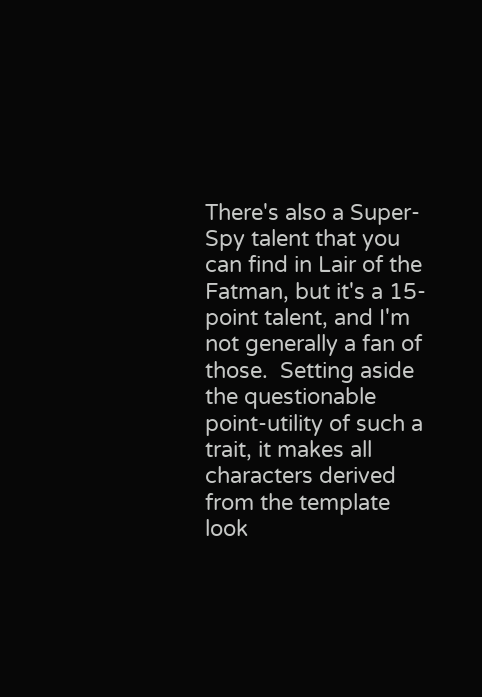There's also a Super-Spy talent that you can find in Lair of the Fatman, but it's a 15-point talent, and I'm not generally a fan of those.  Setting aside the questionable point-utility of such a trait, it makes all characters derived from the template look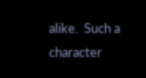alike.  Such a character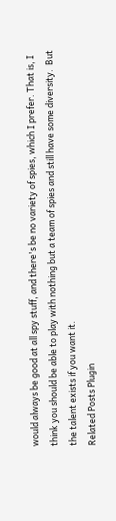would always be good at all spy stuff, and there's be no variety of spies, which I prefer. That is, I think you should be able to play with nothing but a team of spies and still have some diversity.  But the talent exists if you want it.
Related Posts Plugin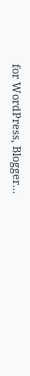for WordPress, Blogger...